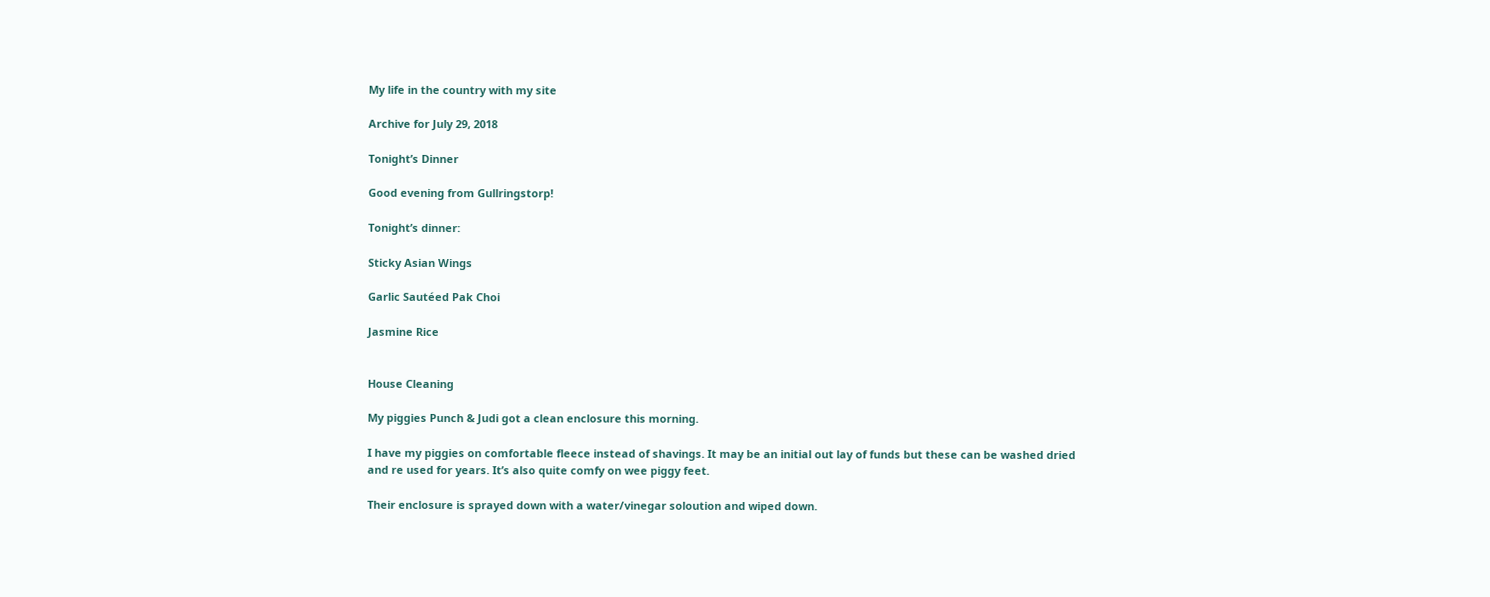My life in the country with my site

Archive for July 29, 2018

Tonight’s Dinner

Good evening from Gullringstorp!

Tonight’s dinner:

Sticky Asian Wings

Garlic Sautéed Pak Choi

Jasmine Rice


House Cleaning

My piggies Punch & Judi got a clean enclosure this morning.

I have my piggies on comfortable fleece instead of shavings. It may be an initial out lay of funds but these can be washed dried and re used for years. It’s also quite comfy on wee piggy feet.

Their enclosure is sprayed down with a water/vinegar soloution and wiped down.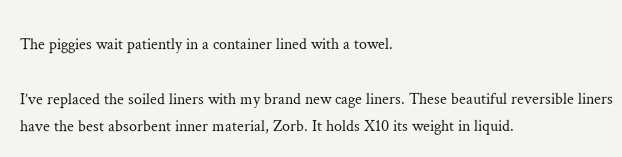The piggies wait patiently in a container lined with a towel.

I’ve replaced the soiled liners with my brand new cage liners. These beautiful reversible liners have the best absorbent inner material, Zorb. It holds X10 its weight in liquid.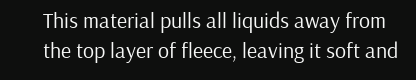This material pulls all liquids away from the top layer of fleece, leaving it soft and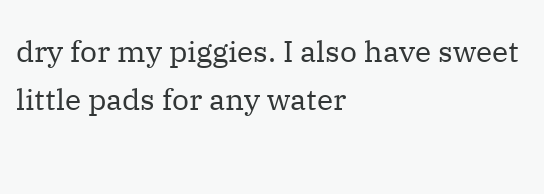dry for my piggies. I also have sweet little pads for any water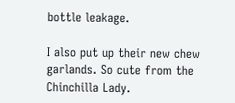bottle leakage.

I also put up their new chew garlands. So cute from the Chinchilla Lady.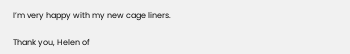I’m very happy with my new cage liners.

Thank you, Helen of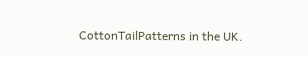CottonTailPatterns in the UK.